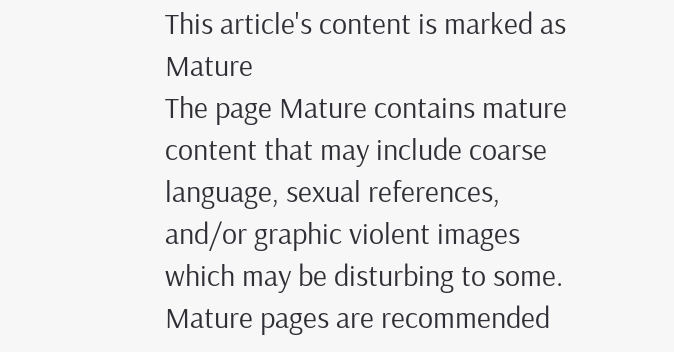This article's content is marked as Mature
The page Mature contains mature content that may include coarse language, sexual references, and/or graphic violent images which may be disturbing to some. Mature pages are recommended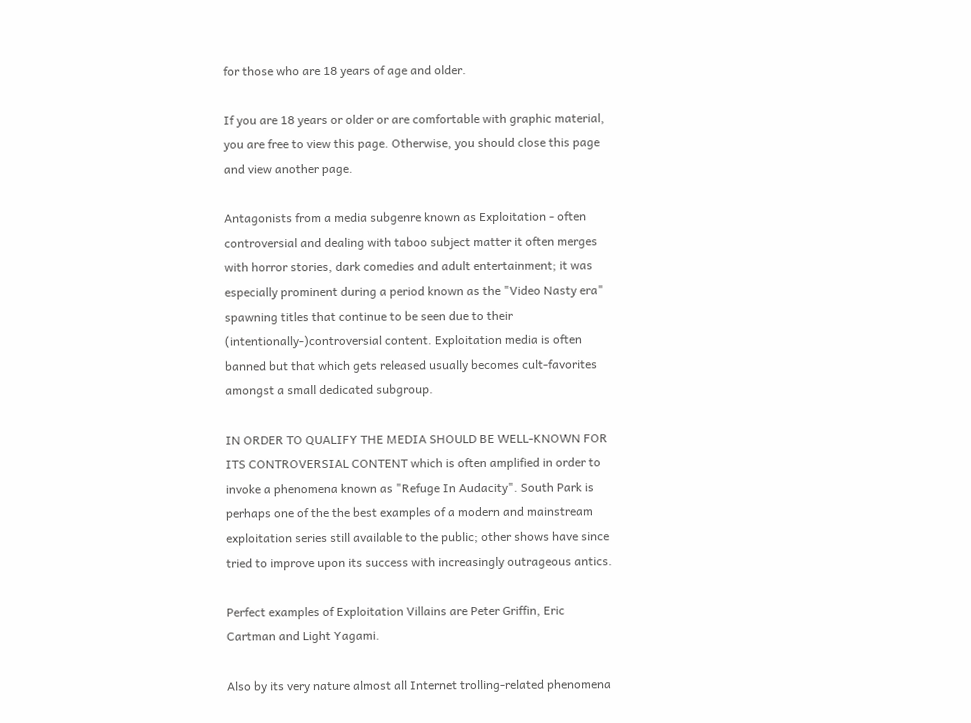for those who are 18 years of age and older.

If you are 18 years or older or are comfortable with graphic material, you are free to view this page. Otherwise, you should close this page and view another page.

Antagonists from a media subgenre known as Exploitation - often controversial and dealing with taboo subject matter it often merges with horror stories, dark comedies and adult entertainment; it was especially prominent during a period known as the "Video Nasty era" spawning titles that continue to be seen due to their (intentionally-)controversial content. Exploitation media is often banned but that which gets released usually becomes cult-favorites amongst a small dedicated subgroup.

IN ORDER TO QUALIFY THE MEDIA SHOULD BE WELL-KNOWN FOR ITS CONTROVERSIAL CONTENT which is often amplified in order to invoke a phenomena known as "Refuge In Audacity". South Park is perhaps one of the the best examples of a modern and mainstream exploitation series still available to the public; other shows have since tried to improve upon its success with increasingly outrageous antics.

Perfect examples of Exploitation Villains are Peter Griffin, Eric Cartman and Light Yagami.

Also by its very nature almost all Internet trolling-related phenomena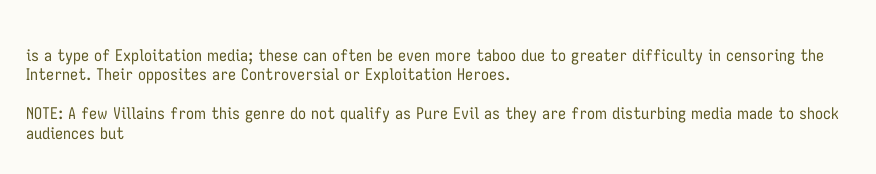is a type of Exploitation media; these can often be even more taboo due to greater difficulty in censoring the Internet. Their opposites are Controversial or Exploitation Heroes.

NOTE: A few Villains from this genre do not qualify as Pure Evil as they are from disturbing media made to shock audiences but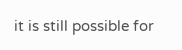it is still possible for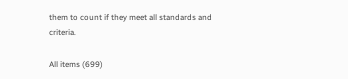them to count if they meet all standards and criteria.

All items (699)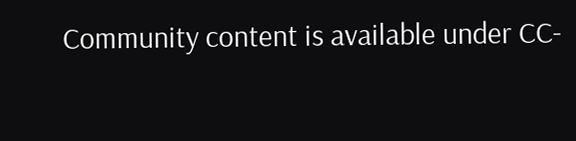Community content is available under CC-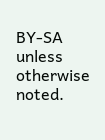BY-SA unless otherwise noted.